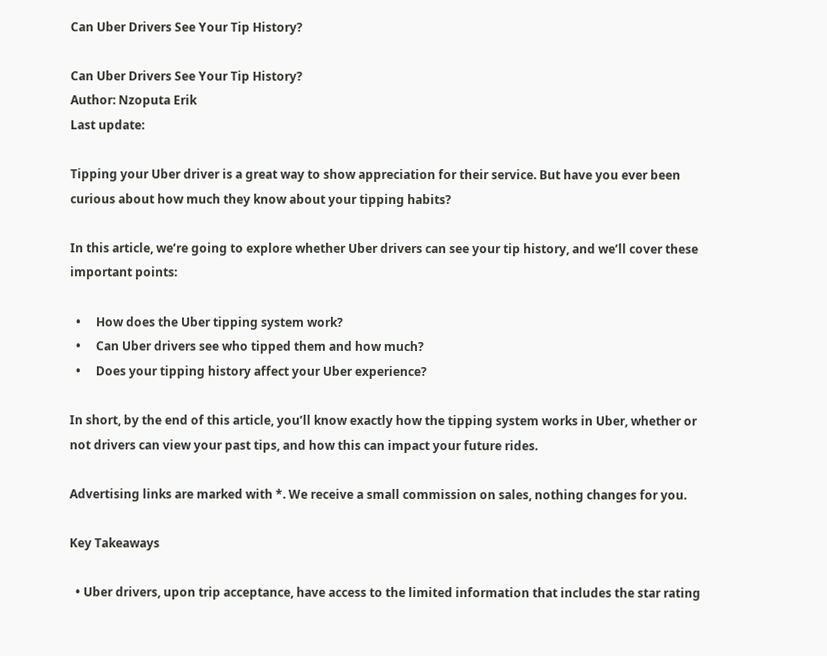Can Uber Drivers See Your Tip History?

Can Uber Drivers See Your Tip History?
Author: Nzoputa Erik
Last update:

Tipping your Uber driver is a great way to show appreciation for their service. But have you ever been curious about how much they know about your tipping habits?

In this article, we’re going to explore whether Uber drivers can see your tip history, and we’ll cover these important points:

  •     How does the Uber tipping system work?
  •     Can Uber drivers see who tipped them and how much?
  •     Does your tipping history affect your Uber experience?

In short, by the end of this article, you’ll know exactly how the tipping system works in Uber, whether or not drivers can view your past tips, and how this can impact your future rides.

Advertising links are marked with *. We receive a small commission on sales, nothing changes for you.

Key Takeaways

  • Uber drivers, upon trip acceptance, have access to the limited information that includes the star rating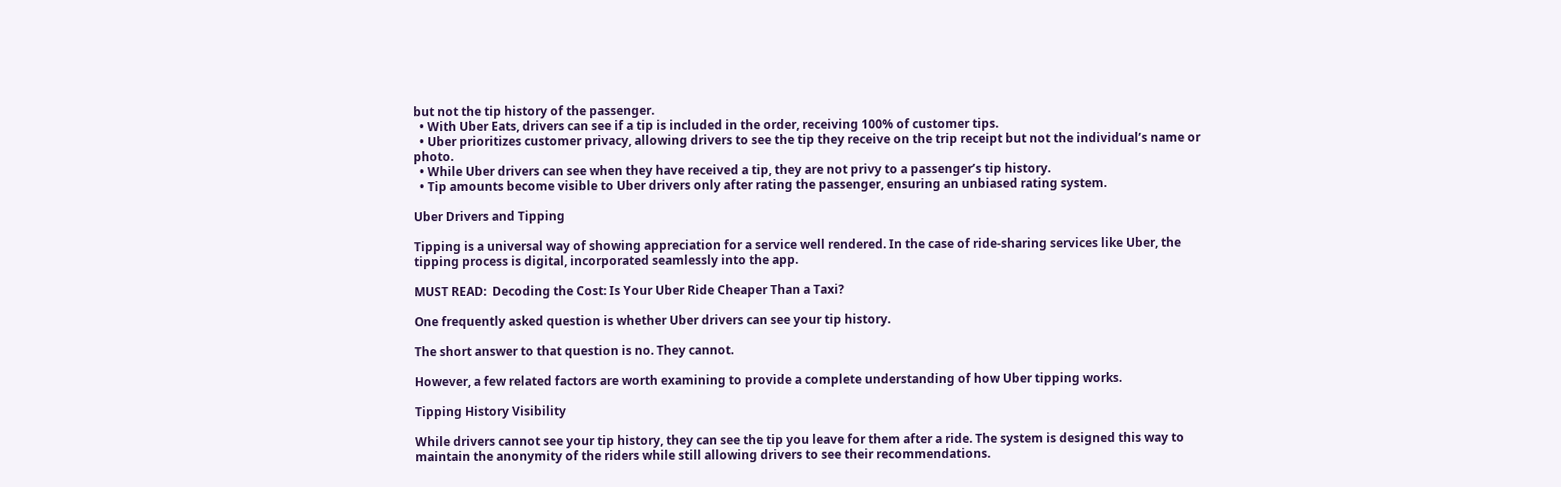but not the tip history of the passenger.
  • With Uber Eats, drivers can see if a tip is included in the order, receiving 100% of customer tips.
  • Uber prioritizes customer privacy, allowing drivers to see the tip they receive on the trip receipt but not the individual’s name or photo.
  • While Uber drivers can see when they have received a tip, they are not privy to a passenger’s tip history.
  • Tip amounts become visible to Uber drivers only after rating the passenger, ensuring an unbiased rating system.

Uber Drivers and Tipping

Tipping is a universal way of showing appreciation for a service well rendered. In the case of ride-sharing services like Uber, the tipping process is digital, incorporated seamlessly into the app.

MUST READ:  Decoding the Cost: Is Your Uber Ride Cheaper Than a Taxi?

One frequently asked question is whether Uber drivers can see your tip history.

The short answer to that question is no. They cannot.

However, a few related factors are worth examining to provide a complete understanding of how Uber tipping works.

Tipping History Visibility

While drivers cannot see your tip history, they can see the tip you leave for them after a ride. The system is designed this way to maintain the anonymity of the riders while still allowing drivers to see their recommendations.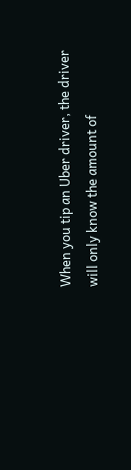When you tip an Uber driver, the driver will only know the amount of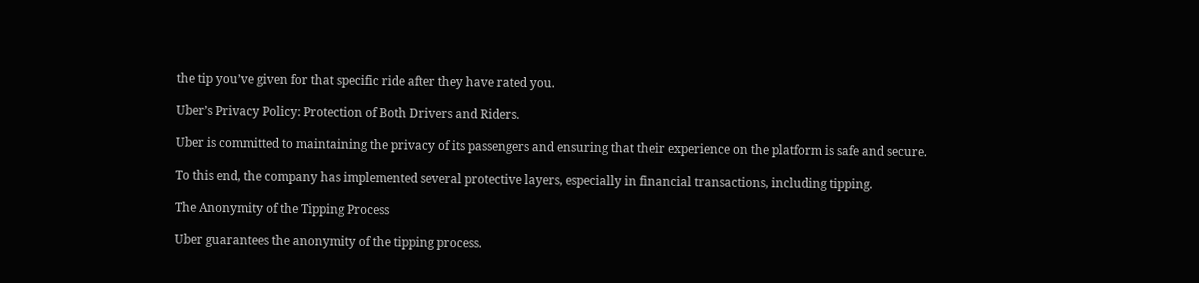the tip you’ve given for that specific ride after they have rated you.

Uber’s Privacy Policy: Protection of Both Drivers and Riders.

Uber is committed to maintaining the privacy of its passengers and ensuring that their experience on the platform is safe and secure.

To this end, the company has implemented several protective layers, especially in financial transactions, including tipping.

The Anonymity of the Tipping Process

Uber guarantees the anonymity of the tipping process.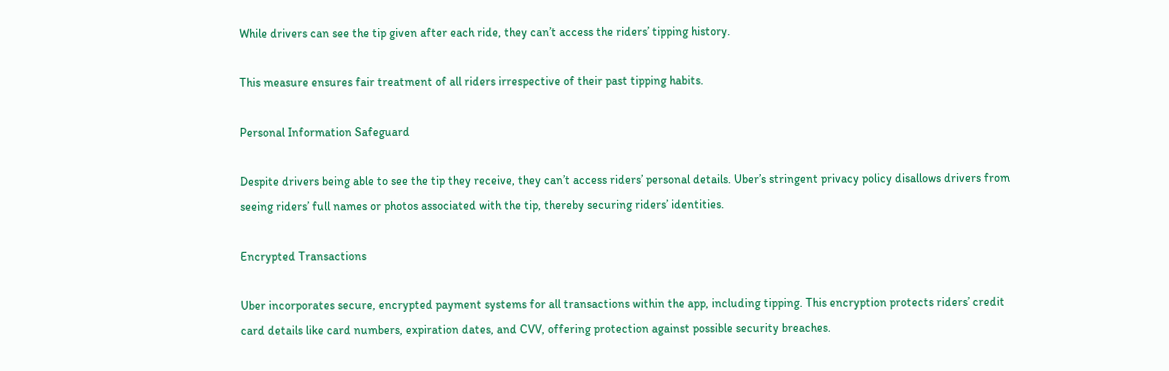While drivers can see the tip given after each ride, they can’t access the riders’ tipping history.

This measure ensures fair treatment of all riders irrespective of their past tipping habits.

Personal Information Safeguard

Despite drivers being able to see the tip they receive, they can’t access riders’ personal details. Uber’s stringent privacy policy disallows drivers from seeing riders’ full names or photos associated with the tip, thereby securing riders’ identities.

Encrypted Transactions

Uber incorporates secure, encrypted payment systems for all transactions within the app, including tipping. This encryption protects riders’ credit card details like card numbers, expiration dates, and CVV, offering protection against possible security breaches.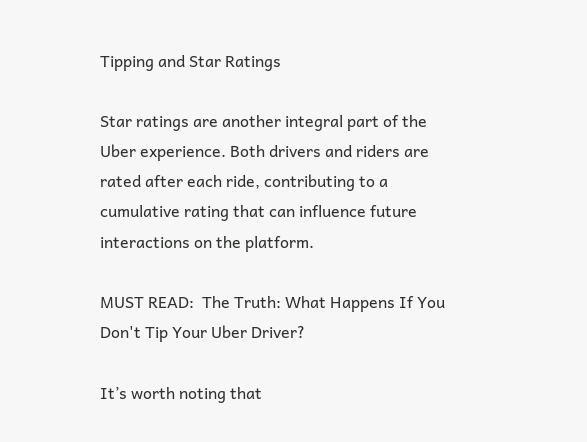Tipping and Star Ratings

Star ratings are another integral part of the Uber experience. Both drivers and riders are rated after each ride, contributing to a cumulative rating that can influence future interactions on the platform.

MUST READ:  The Truth: What Happens If You Don't Tip Your Uber Driver?

It’s worth noting that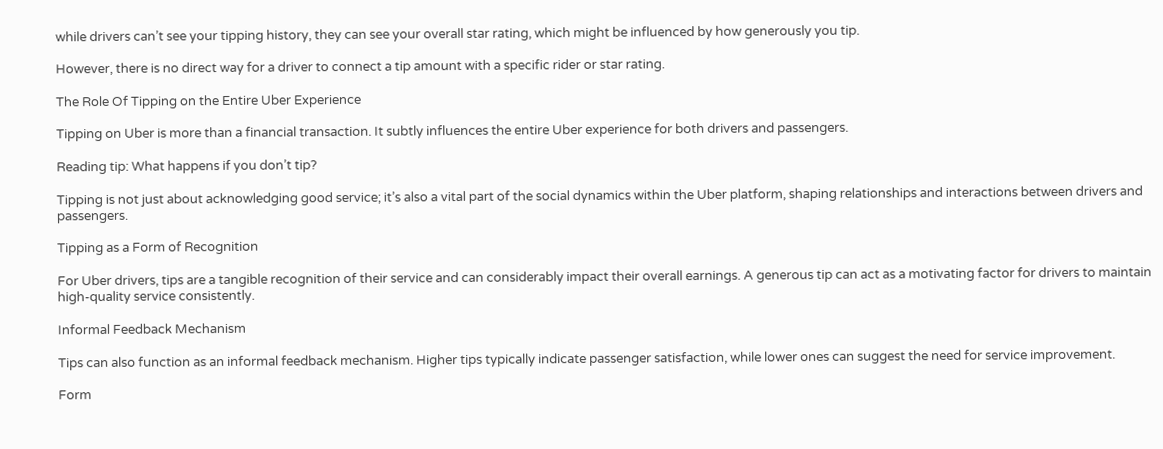while drivers can’t see your tipping history, they can see your overall star rating, which might be influenced by how generously you tip.

However, there is no direct way for a driver to connect a tip amount with a specific rider or star rating.

The Role Of Tipping on the Entire Uber Experience

Tipping on Uber is more than a financial transaction. It subtly influences the entire Uber experience for both drivers and passengers.

Reading tip: What happens if you don’t tip?

Tipping is not just about acknowledging good service; it’s also a vital part of the social dynamics within the Uber platform, shaping relationships and interactions between drivers and passengers.

Tipping as a Form of Recognition

For Uber drivers, tips are a tangible recognition of their service and can considerably impact their overall earnings. A generous tip can act as a motivating factor for drivers to maintain high-quality service consistently.

Informal Feedback Mechanism

Tips can also function as an informal feedback mechanism. Higher tips typically indicate passenger satisfaction, while lower ones can suggest the need for service improvement.

Form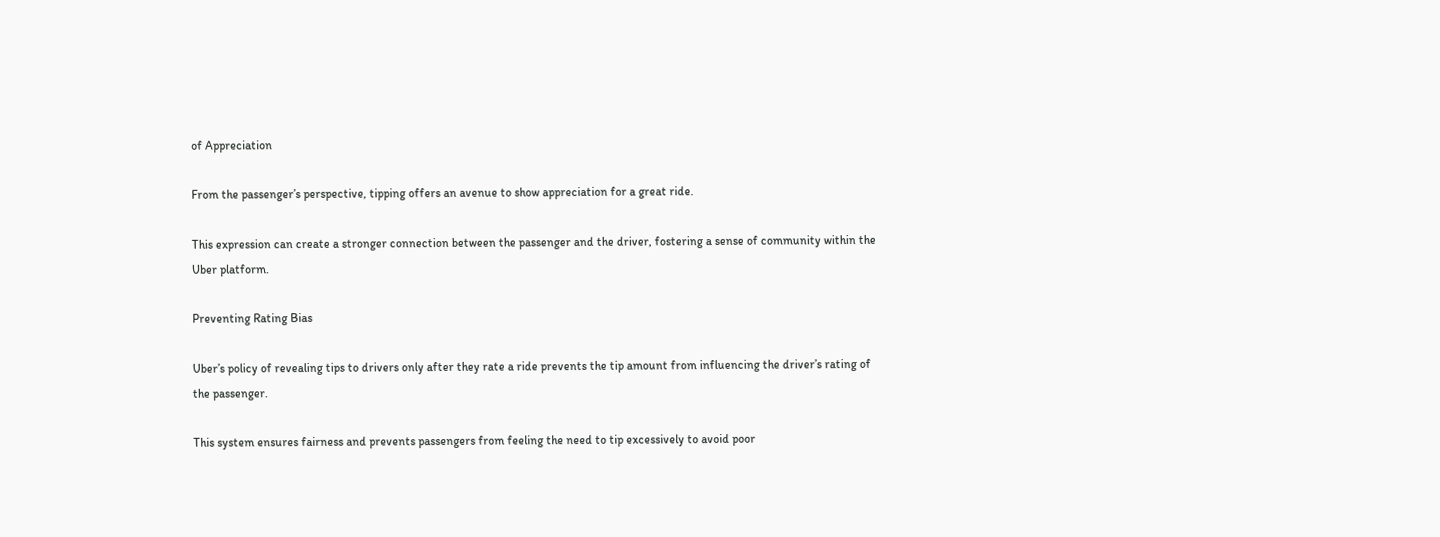of Appreciation

From the passenger’s perspective, tipping offers an avenue to show appreciation for a great ride.

This expression can create a stronger connection between the passenger and the driver, fostering a sense of community within the Uber platform.

Preventing Rating Bias

Uber’s policy of revealing tips to drivers only after they rate a ride prevents the tip amount from influencing the driver’s rating of the passenger.

This system ensures fairness and prevents passengers from feeling the need to tip excessively to avoid poor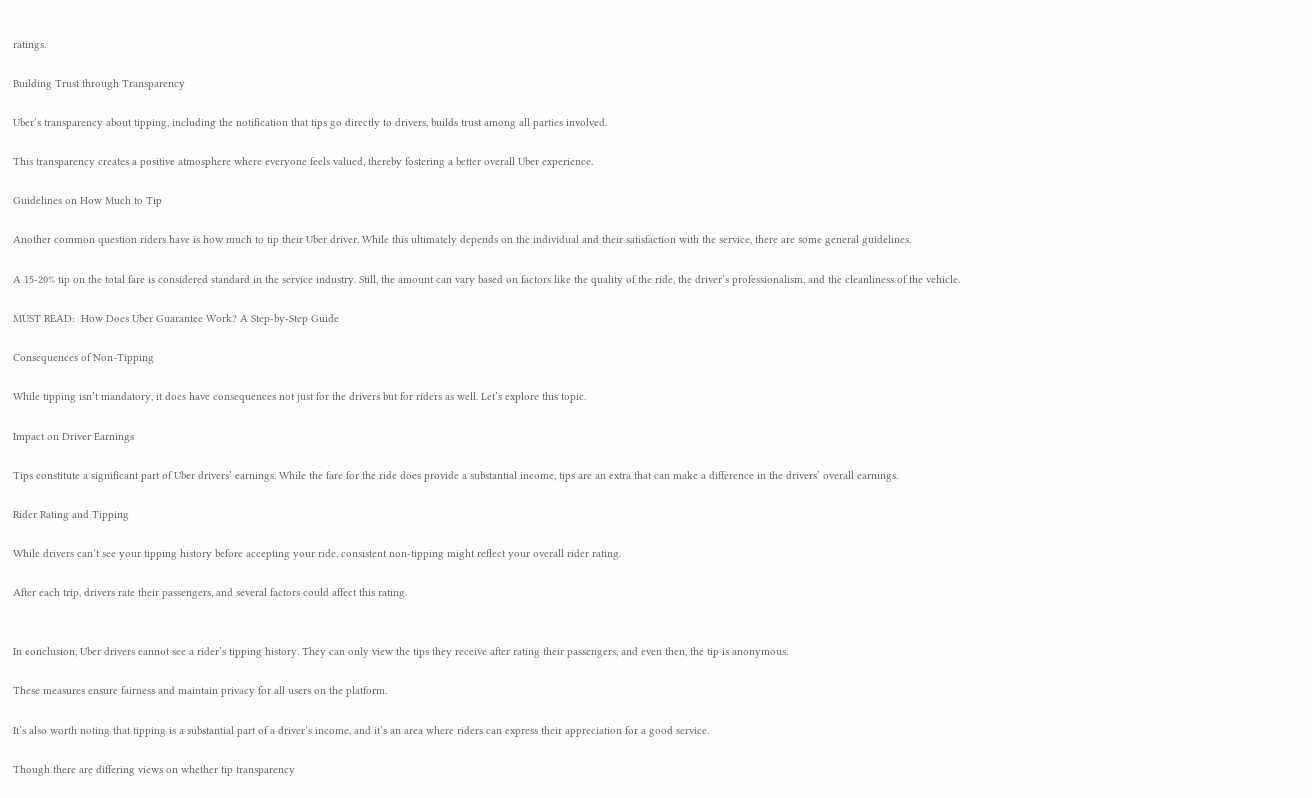ratings.

Building Trust through Transparency

Uber’s transparency about tipping, including the notification that tips go directly to drivers, builds trust among all parties involved.

This transparency creates a positive atmosphere where everyone feels valued, thereby fostering a better overall Uber experience.

Guidelines on How Much to Tip

Another common question riders have is how much to tip their Uber driver. While this ultimately depends on the individual and their satisfaction with the service, there are some general guidelines.

A 15-20% tip on the total fare is considered standard in the service industry. Still, the amount can vary based on factors like the quality of the ride, the driver’s professionalism, and the cleanliness of the vehicle.

MUST READ:  How Does Uber Guarantee Work? A Step-by-Step Guide

Consequences of Non-Tipping

While tipping isn’t mandatory, it does have consequences not just for the drivers but for riders as well. Let’s explore this topic.

Impact on Driver Earnings

Tips constitute a significant part of Uber drivers’ earnings. While the fare for the ride does provide a substantial income, tips are an extra that can make a difference in the drivers’ overall earnings.

Rider Rating and Tipping

While drivers can’t see your tipping history before accepting your ride, consistent non-tipping might reflect your overall rider rating.

After each trip, drivers rate their passengers, and several factors could affect this rating.


In conclusion, Uber drivers cannot see a rider’s tipping history. They can only view the tips they receive after rating their passengers, and even then, the tip is anonymous.

These measures ensure fairness and maintain privacy for all users on the platform.

It’s also worth noting that tipping is a substantial part of a driver’s income, and it’s an area where riders can express their appreciation for a good service.

Though there are differing views on whether tip transparency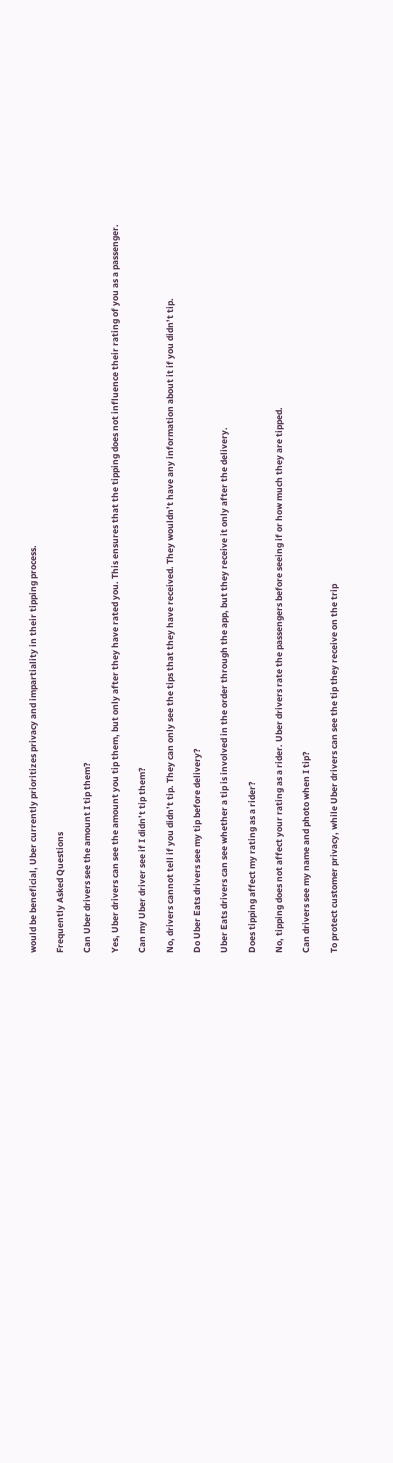would be beneficial, Uber currently prioritizes privacy and impartiality in their tipping process.

Frequently Asked Questions

Can Uber drivers see the amount I tip them?

Yes, Uber drivers can see the amount you tip them, but only after they have rated you. This ensures that the tipping does not influence their rating of you as a passenger.

Can my Uber driver see if I didn’t tip them?

No, drivers cannot tell if you didn’t tip. They can only see the tips that they have received. They wouldn’t have any information about it if you didn’t tip.

Do Uber Eats drivers see my tip before delivery?

Uber Eats drivers can see whether a tip is involved in the order through the app, but they receive it only after the delivery.

Does tipping affect my rating as a rider?

No, tipping does not affect your rating as a rider. Uber drivers rate the passengers before seeing if or how much they are tipped.

Can drivers see my name and photo when I tip?

To protect customer privacy, while Uber drivers can see the tip they receive on the trip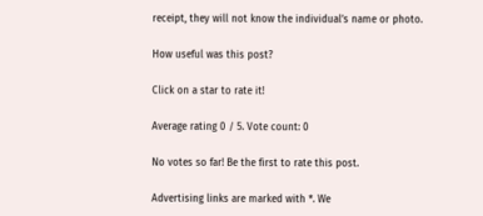receipt, they will not know the individual’s name or photo.

How useful was this post?

Click on a star to rate it!

Average rating 0 / 5. Vote count: 0

No votes so far! Be the first to rate this post.

Advertising links are marked with *. We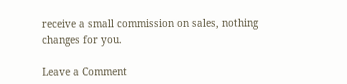receive a small commission on sales, nothing changes for you.

Leave a Comment